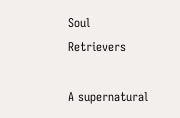Soul Retrievers

A supernatural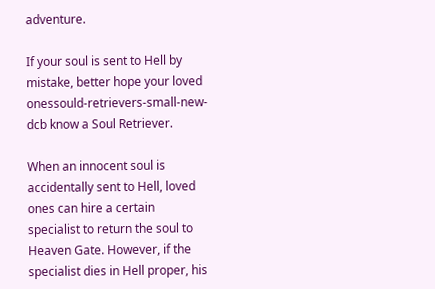adventure.

If your soul is sent to Hell by mistake, better hope your loved onessould-retrievers-small-new-dcb know a Soul Retriever.

When an innocent soul is accidentally sent to Hell, loved ones can hire a certain specialist to return the soul to Heaven Gate. However, if the specialist dies in Hell proper, his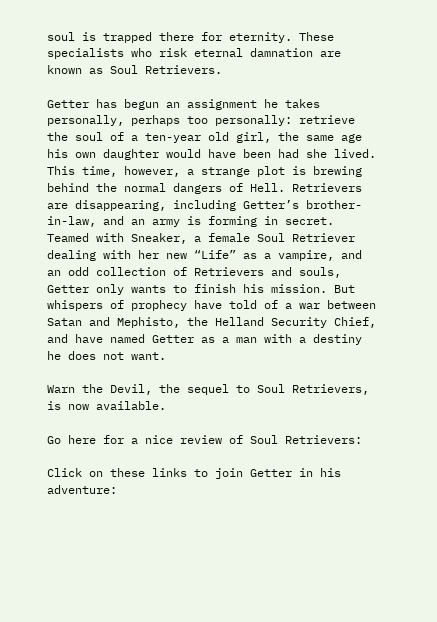soul is trapped there for eternity. These specialists who risk eternal damnation are known as Soul Retrievers.

Getter has begun an assignment he takes personally, perhaps too personally: retrieve the soul of a ten-year old girl, the same age his own daughter would have been had she lived. This time, however, a strange plot is brewing behind the normal dangers of Hell. Retrievers are disappearing, including Getter’s brother-in-law, and an army is forming in secret. Teamed with Sneaker, a female Soul Retriever dealing with her new “Life” as a vampire, and an odd collection of Retrievers and souls, Getter only wants to finish his mission. But whispers of prophecy have told of a war between Satan and Mephisto, the Helland Security Chief, and have named Getter as a man with a destiny he does not want.

Warn the Devil, the sequel to Soul Retrievers, is now available.

Go here for a nice review of Soul Retrievers:

Click on these links to join Getter in his adventure: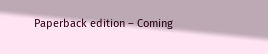Paperback edition – Coming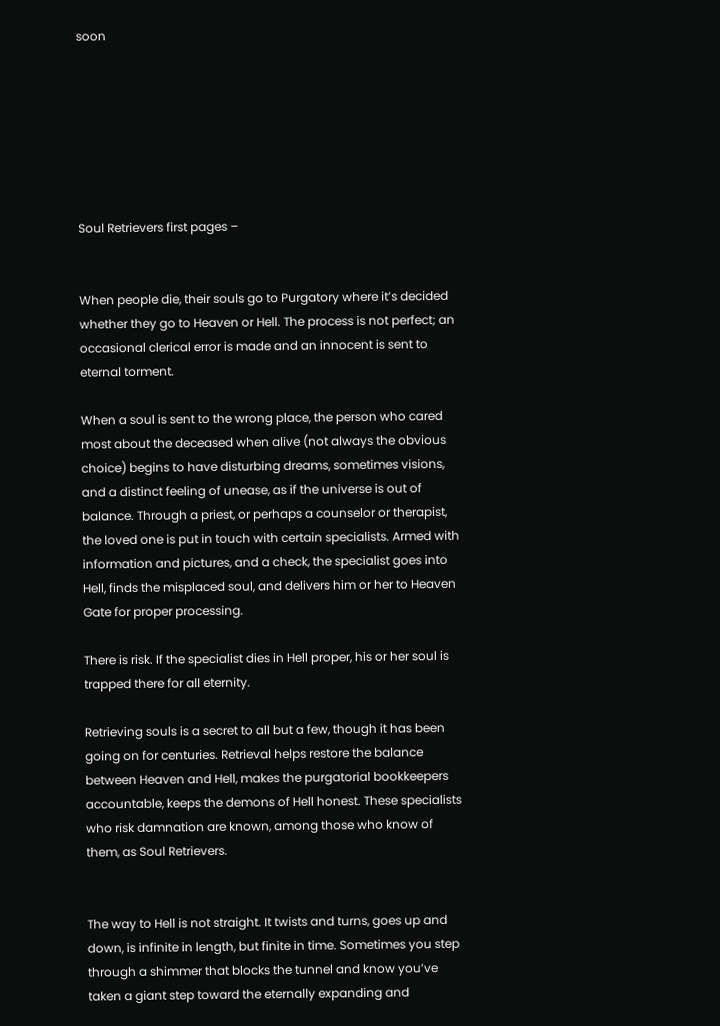soon







Soul Retrievers first pages –


When people die, their souls go to Purgatory where it’s decided whether they go to Heaven or Hell. The process is not perfect; an occasional clerical error is made and an innocent is sent to eternal torment.

When a soul is sent to the wrong place, the person who cared most about the deceased when alive (not always the obvious choice) begins to have disturbing dreams, sometimes visions, and a distinct feeling of unease, as if the universe is out of balance. Through a priest, or perhaps a counselor or therapist, the loved one is put in touch with certain specialists. Armed with information and pictures, and a check, the specialist goes into Hell, finds the misplaced soul, and delivers him or her to Heaven Gate for proper processing.

There is risk. If the specialist dies in Hell proper, his or her soul is trapped there for all eternity.

Retrieving souls is a secret to all but a few, though it has been going on for centuries. Retrieval helps restore the balance between Heaven and Hell, makes the purgatorial bookkeepers accountable, keeps the demons of Hell honest. These specialists who risk damnation are known, among those who know of them, as Soul Retrievers.


The way to Hell is not straight. It twists and turns, goes up and down, is infinite in length, but finite in time. Sometimes you step through a shimmer that blocks the tunnel and know you’ve taken a giant step toward the eternally expanding and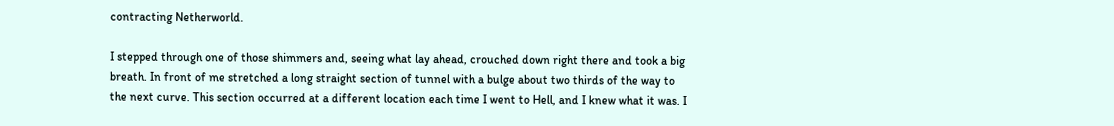contracting Netherworld.

I stepped through one of those shimmers and, seeing what lay ahead, crouched down right there and took a big breath. In front of me stretched a long straight section of tunnel with a bulge about two thirds of the way to the next curve. This section occurred at a different location each time I went to Hell, and I knew what it was. I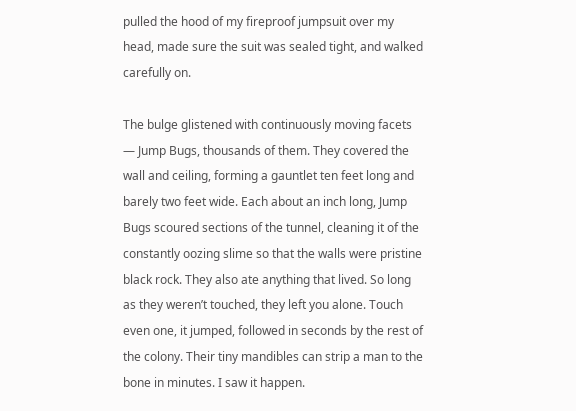pulled the hood of my fireproof jumpsuit over my head, made sure the suit was sealed tight, and walked carefully on.

The bulge glistened with continuously moving facets — Jump Bugs, thousands of them. They covered the wall and ceiling, forming a gauntlet ten feet long and barely two feet wide. Each about an inch long, Jump Bugs scoured sections of the tunnel, cleaning it of the constantly oozing slime so that the walls were pristine black rock. They also ate anything that lived. So long as they weren’t touched, they left you alone. Touch even one, it jumped, followed in seconds by the rest of the colony. Their tiny mandibles can strip a man to the bone in minutes. I saw it happen.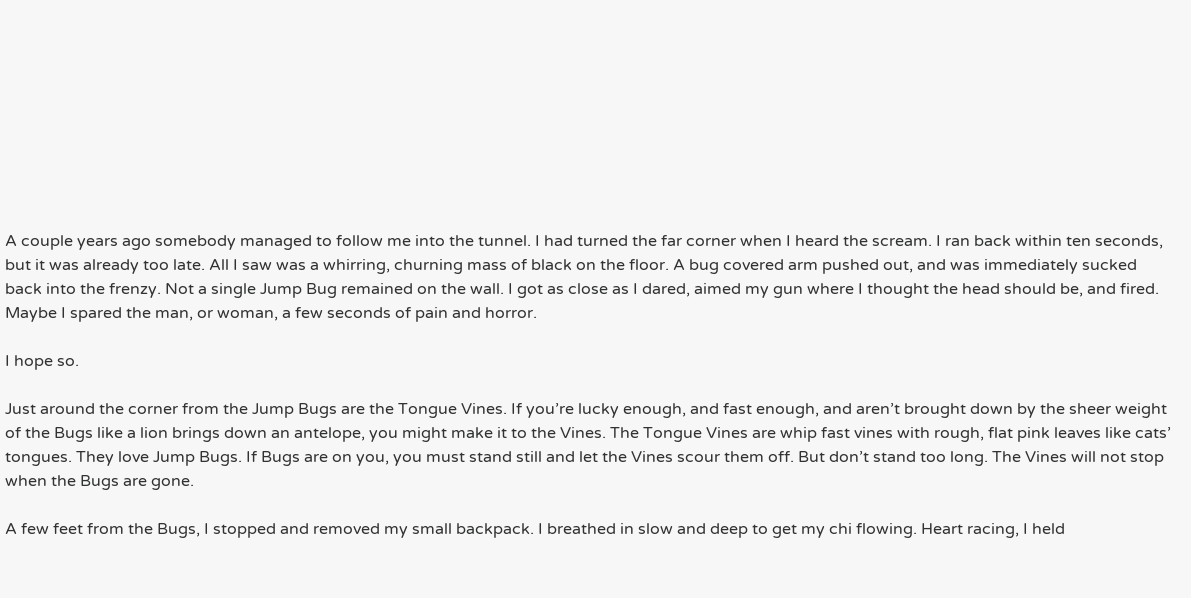A couple years ago somebody managed to follow me into the tunnel. I had turned the far corner when I heard the scream. I ran back within ten seconds, but it was already too late. All I saw was a whirring, churning mass of black on the floor. A bug covered arm pushed out, and was immediately sucked back into the frenzy. Not a single Jump Bug remained on the wall. I got as close as I dared, aimed my gun where I thought the head should be, and fired. Maybe I spared the man, or woman, a few seconds of pain and horror.

I hope so.

Just around the corner from the Jump Bugs are the Tongue Vines. If you’re lucky enough, and fast enough, and aren’t brought down by the sheer weight of the Bugs like a lion brings down an antelope, you might make it to the Vines. The Tongue Vines are whip fast vines with rough, flat pink leaves like cats’ tongues. They love Jump Bugs. If Bugs are on you, you must stand still and let the Vines scour them off. But don’t stand too long. The Vines will not stop when the Bugs are gone.

A few feet from the Bugs, I stopped and removed my small backpack. I breathed in slow and deep to get my chi flowing. Heart racing, I held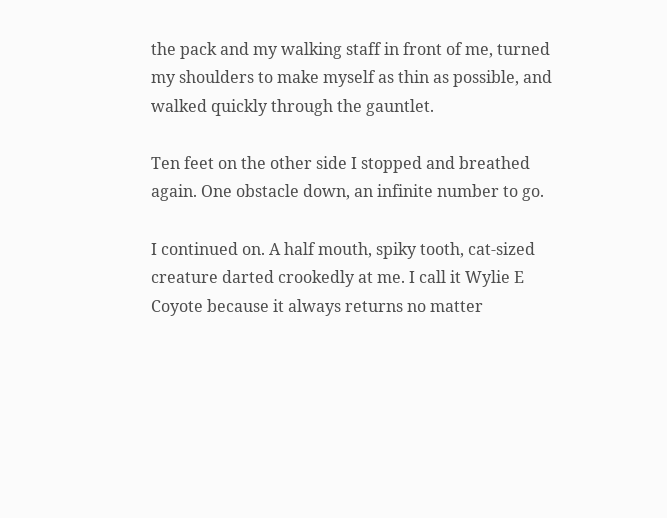the pack and my walking staff in front of me, turned my shoulders to make myself as thin as possible, and walked quickly through the gauntlet.

Ten feet on the other side I stopped and breathed again. One obstacle down, an infinite number to go.

I continued on. A half mouth, spiky tooth, cat-sized creature darted crookedly at me. I call it Wylie E Coyote because it always returns no matter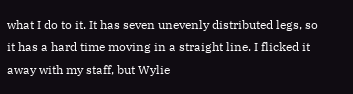what I do to it. It has seven unevenly distributed legs, so it has a hard time moving in a straight line. I flicked it away with my staff, but Wylie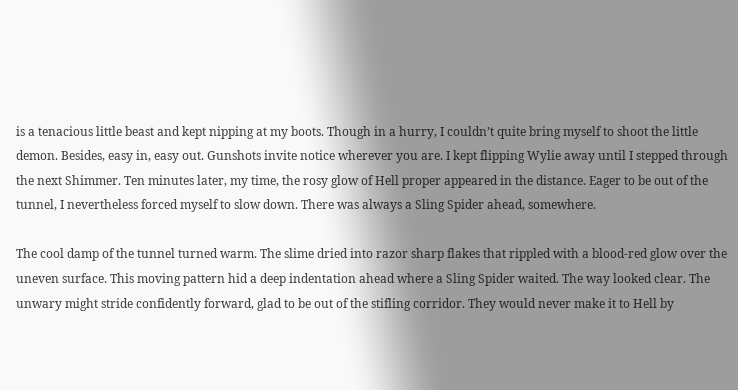is a tenacious little beast and kept nipping at my boots. Though in a hurry, I couldn’t quite bring myself to shoot the little demon. Besides, easy in, easy out. Gunshots invite notice wherever you are. I kept flipping Wylie away until I stepped through the next Shimmer. Ten minutes later, my time, the rosy glow of Hell proper appeared in the distance. Eager to be out of the tunnel, I nevertheless forced myself to slow down. There was always a Sling Spider ahead, somewhere.

The cool damp of the tunnel turned warm. The slime dried into razor sharp flakes that rippled with a blood-red glow over the uneven surface. This moving pattern hid a deep indentation ahead where a Sling Spider waited. The way looked clear. The unwary might stride confidently forward, glad to be out of the stifling corridor. They would never make it to Hell by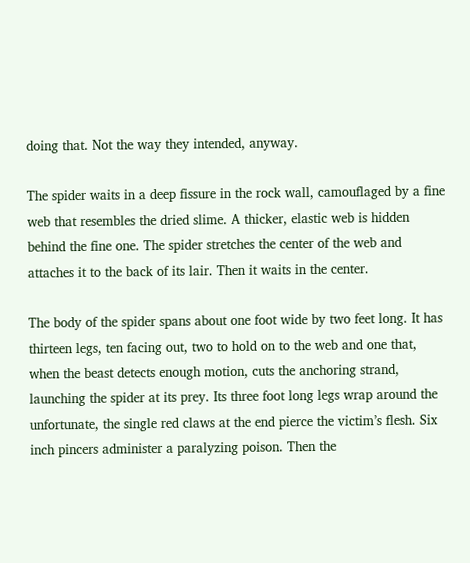doing that. Not the way they intended, anyway.

The spider waits in a deep fissure in the rock wall, camouflaged by a fine web that resembles the dried slime. A thicker, elastic web is hidden behind the fine one. The spider stretches the center of the web and attaches it to the back of its lair. Then it waits in the center.

The body of the spider spans about one foot wide by two feet long. It has thirteen legs, ten facing out, two to hold on to the web and one that, when the beast detects enough motion, cuts the anchoring strand, launching the spider at its prey. Its three foot long legs wrap around the unfortunate, the single red claws at the end pierce the victim’s flesh. Six inch pincers administer a paralyzing poison. Then the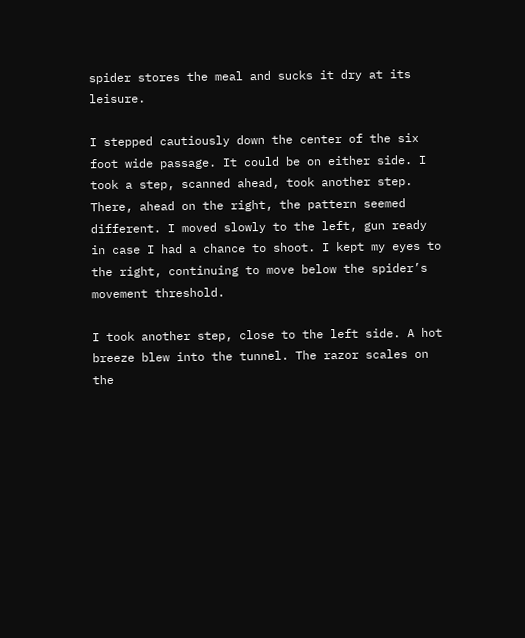spider stores the meal and sucks it dry at its leisure.

I stepped cautiously down the center of the six foot wide passage. It could be on either side. I took a step, scanned ahead, took another step. There, ahead on the right, the pattern seemed different. I moved slowly to the left, gun ready in case I had a chance to shoot. I kept my eyes to the right, continuing to move below the spider’s movement threshold.

I took another step, close to the left side. A hot breeze blew into the tunnel. The razor scales on the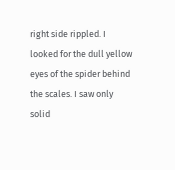right side rippled. I looked for the dull yellow eyes of the spider behind the scales. I saw only solid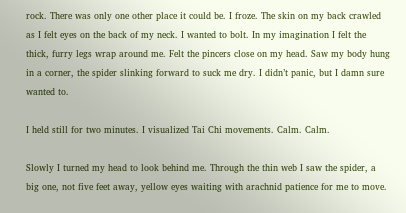rock. There was only one other place it could be. I froze. The skin on my back crawled as I felt eyes on the back of my neck. I wanted to bolt. In my imagination I felt the thick, furry legs wrap around me. Felt the pincers close on my head. Saw my body hung in a corner, the spider slinking forward to suck me dry. I didn’t panic, but I damn sure wanted to.

I held still for two minutes. I visualized Tai Chi movements. Calm. Calm.

Slowly I turned my head to look behind me. Through the thin web I saw the spider, a big one, not five feet away, yellow eyes waiting with arachnid patience for me to move.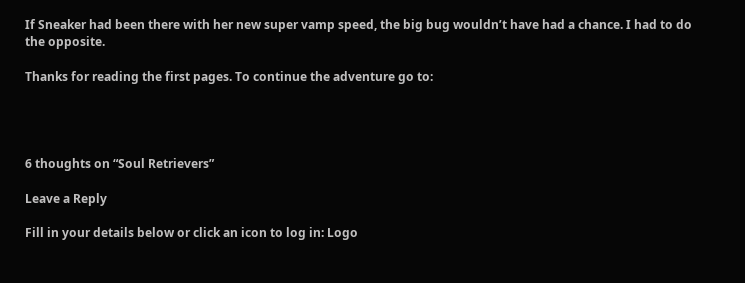If Sneaker had been there with her new super vamp speed, the big bug wouldn’t have had a chance. I had to do the opposite.

Thanks for reading the first pages. To continue the adventure go to:




6 thoughts on “Soul Retrievers”

Leave a Reply

Fill in your details below or click an icon to log in: Logo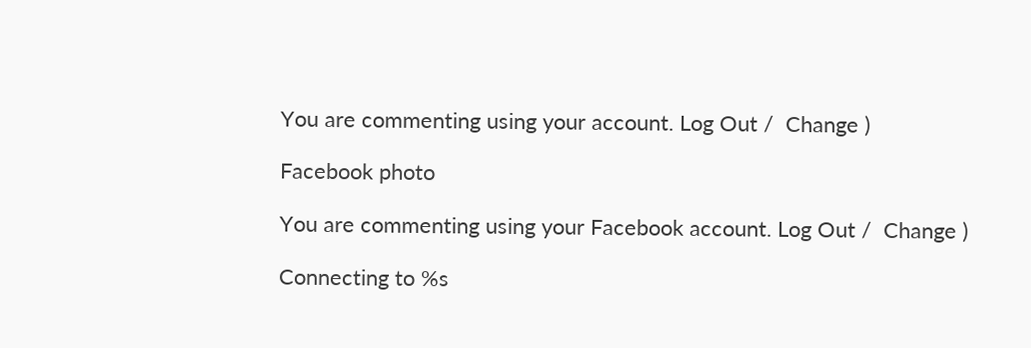You are commenting using your account. Log Out /  Change )

Facebook photo

You are commenting using your Facebook account. Log Out /  Change )

Connecting to %s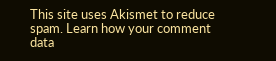This site uses Akismet to reduce spam. Learn how your comment data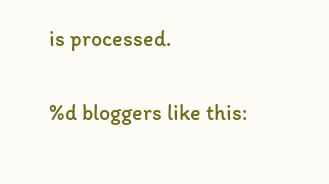is processed.

%d bloggers like this: